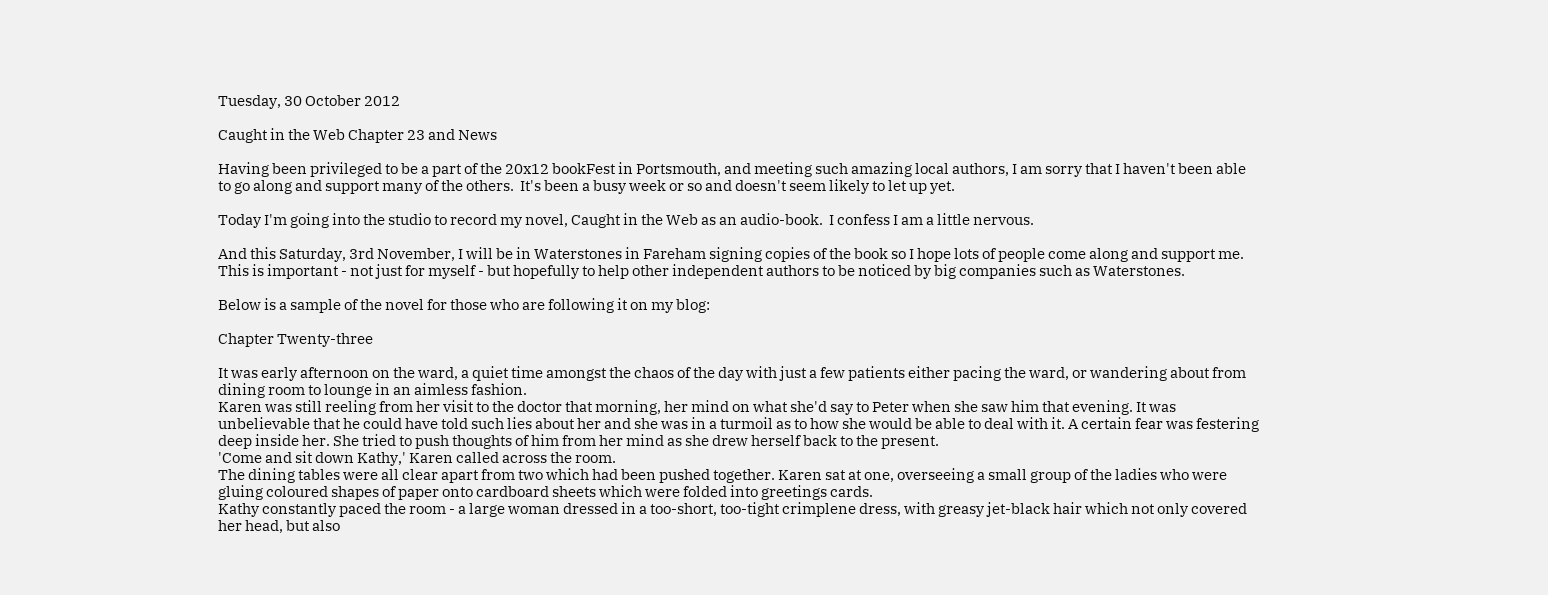Tuesday, 30 October 2012

Caught in the Web Chapter 23 and News

Having been privileged to be a part of the 20x12 bookFest in Portsmouth, and meeting such amazing local authors, I am sorry that I haven't been able to go along and support many of the others.  It's been a busy week or so and doesn't seem likely to let up yet.

Today I'm going into the studio to record my novel, Caught in the Web as an audio-book.  I confess I am a little nervous.

And this Saturday, 3rd November, I will be in Waterstones in Fareham signing copies of the book so I hope lots of people come along and support me.  This is important - not just for myself - but hopefully to help other independent authors to be noticed by big companies such as Waterstones.

Below is a sample of the novel for those who are following it on my blog:

Chapter Twenty-three

It was early afternoon on the ward, a quiet time amongst the chaos of the day with just a few patients either pacing the ward, or wandering about from dining room to lounge in an aimless fashion.
Karen was still reeling from her visit to the doctor that morning, her mind on what she'd say to Peter when she saw him that evening. It was unbelievable that he could have told such lies about her and she was in a turmoil as to how she would be able to deal with it. A certain fear was festering deep inside her. She tried to push thoughts of him from her mind as she drew herself back to the present.
'Come and sit down Kathy,' Karen called across the room.
The dining tables were all clear apart from two which had been pushed together. Karen sat at one, overseeing a small group of the ladies who were gluing coloured shapes of paper onto cardboard sheets which were folded into greetings cards.
Kathy constantly paced the room - a large woman dressed in a too-short, too-tight crimplene dress, with greasy jet-black hair which not only covered her head, but also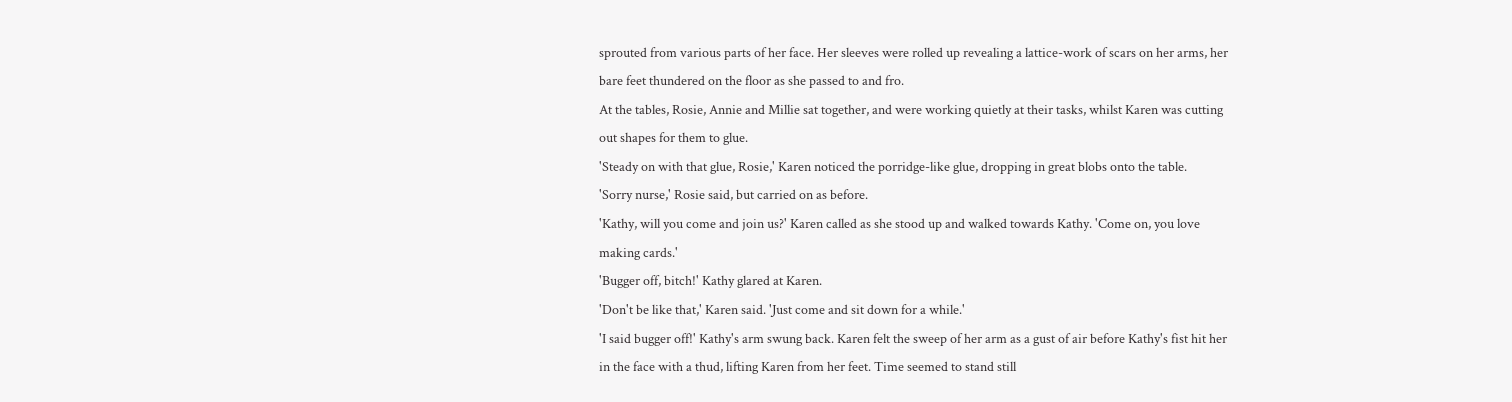sprouted from various parts of her face. Her sleeves were rolled up revealing a lattice-work of scars on her arms, her bare feet thundered on the floor as she passed to and fro.
At the tables, Rosie, Annie and Millie sat together, and were working quietly at their tasks, whilst Karen was cutting out shapes for them to glue.
'Steady on with that glue, Rosie,' Karen noticed the porridge-like glue, dropping in great blobs onto the table.
'Sorry nurse,' Rosie said, but carried on as before.
'Kathy, will you come and join us?' Karen called as she stood up and walked towards Kathy. 'Come on, you love making cards.'
'Bugger off, bitch!' Kathy glared at Karen.
'Don't be like that,' Karen said. 'Just come and sit down for a while.'
'I said bugger off!' Kathy's arm swung back. Karen felt the sweep of her arm as a gust of air before Kathy's fist hit her in the face with a thud, lifting Karen from her feet. Time seemed to stand still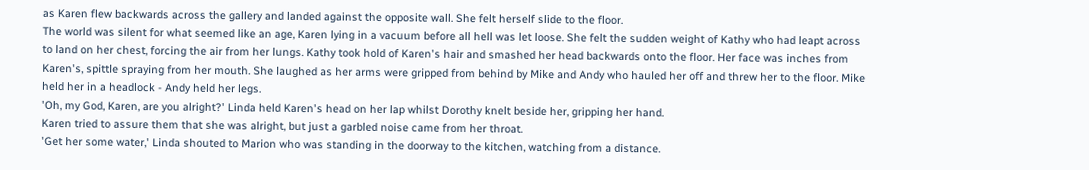as Karen flew backwards across the gallery and landed against the opposite wall. She felt herself slide to the floor.
The world was silent for what seemed like an age, Karen lying in a vacuum before all hell was let loose. She felt the sudden weight of Kathy who had leapt across to land on her chest, forcing the air from her lungs. Kathy took hold of Karen's hair and smashed her head backwards onto the floor. Her face was inches from Karen's, spittle spraying from her mouth. She laughed as her arms were gripped from behind by Mike and Andy who hauled her off and threw her to the floor. Mike held her in a headlock - Andy held her legs.
'Oh, my God, Karen, are you alright?' Linda held Karen's head on her lap whilst Dorothy knelt beside her, gripping her hand.
Karen tried to assure them that she was alright, but just a garbled noise came from her throat.
'Get her some water,' Linda shouted to Marion who was standing in the doorway to the kitchen, watching from a distance.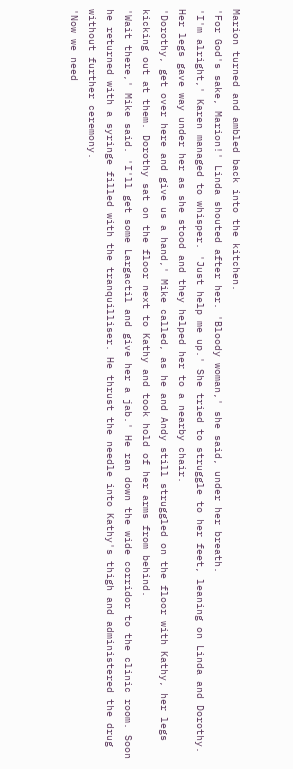Marion turned and ambled back into the kitchen.
'For God's sake, Marion!' Linda shouted after her. 'Bloody woman,' she said, under her breath.
'I'm alright,' Karen managed to whisper. 'Just help me up.' She tried to struggle to her feet, leaning on Linda and Dorothy. Her legs gave way under her as she stood and they helped her to a nearby chair.
'Dorothy, get over here and give us a hand,' Mike called, as he and Andy still struggled on the floor with Kathy, her legs kicking out at them. Dorothy sat on the floor next to Kathy and took hold of her arms from behind.
'Wait there,' Mike said. 'I'll get some Largactil and give her a jab.' He ran down the wide corridor to the clinic room. Soon he returned with a syringe filled with the tranquilliser. He thrust the needle into Kathy's thigh and administered the drug without further ceremony.
'Now we need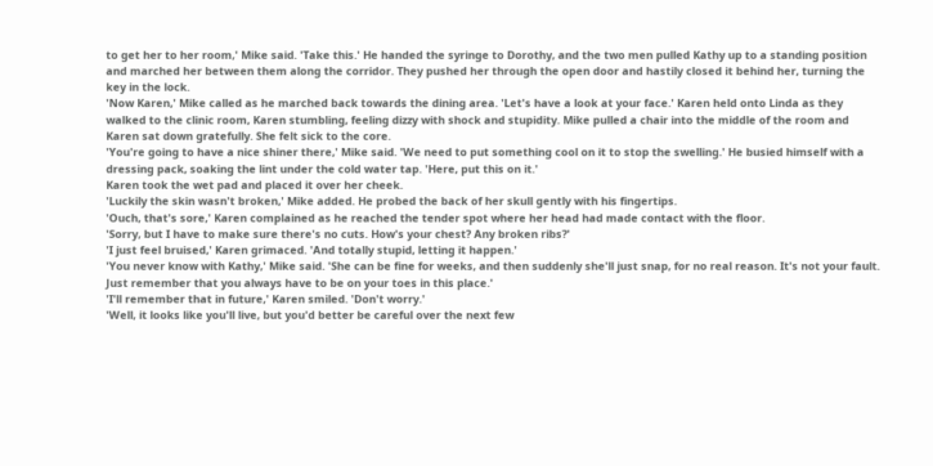to get her to her room,' Mike said. 'Take this.' He handed the syringe to Dorothy, and the two men pulled Kathy up to a standing position and marched her between them along the corridor. They pushed her through the open door and hastily closed it behind her, turning the key in the lock.
'Now Karen,' Mike called as he marched back towards the dining area. 'Let's have a look at your face.' Karen held onto Linda as they walked to the clinic room, Karen stumbling, feeling dizzy with shock and stupidity. Mike pulled a chair into the middle of the room and Karen sat down gratefully. She felt sick to the core.
'You're going to have a nice shiner there,' Mike said. 'We need to put something cool on it to stop the swelling.' He busied himself with a dressing pack, soaking the lint under the cold water tap. 'Here, put this on it.'
Karen took the wet pad and placed it over her cheek.
'Luckily the skin wasn't broken,' Mike added. He probed the back of her skull gently with his fingertips.
'Ouch, that's sore,' Karen complained as he reached the tender spot where her head had made contact with the floor.
'Sorry, but I have to make sure there's no cuts. How's your chest? Any broken ribs?'
'I just feel bruised,' Karen grimaced. 'And totally stupid, letting it happen.'
'You never know with Kathy,' Mike said. 'She can be fine for weeks, and then suddenly she'll just snap, for no real reason. It's not your fault. Just remember that you always have to be on your toes in this place.'
'I'll remember that in future,' Karen smiled. 'Don't worry.'
'Well, it looks like you'll live, but you'd better be careful over the next few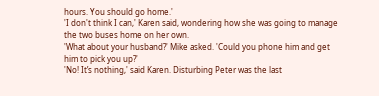hours. You should go home.'
'I don't think I can,' Karen said, wondering how she was going to manage the two buses home on her own.
'What about your husband?' Mike asked. 'Could you phone him and get him to pick you up?'
'No! It’s nothing,' said Karen. Disturbing Peter was the last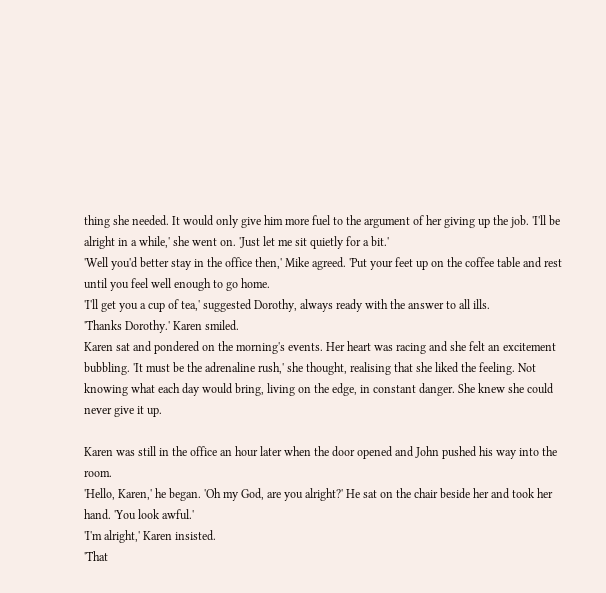thing she needed. It would only give him more fuel to the argument of her giving up the job. 'I'll be alright in a while,' she went on. 'Just let me sit quietly for a bit.'
'Well you'd better stay in the office then,' Mike agreed. 'Put your feet up on the coffee table and rest until you feel well enough to go home.
'I'll get you a cup of tea,' suggested Dorothy, always ready with the answer to all ills.
'Thanks Dorothy.' Karen smiled.
Karen sat and pondered on the morning's events. Her heart was racing and she felt an excitement bubbling. 'It must be the adrenaline rush,' she thought, realising that she liked the feeling. Not knowing what each day would bring, living on the edge, in constant danger. She knew she could never give it up.

Karen was still in the office an hour later when the door opened and John pushed his way into the room.
'Hello, Karen,' he began. 'Oh my God, are you alright?' He sat on the chair beside her and took her hand. 'You look awful.'
'I'm alright,' Karen insisted.
'That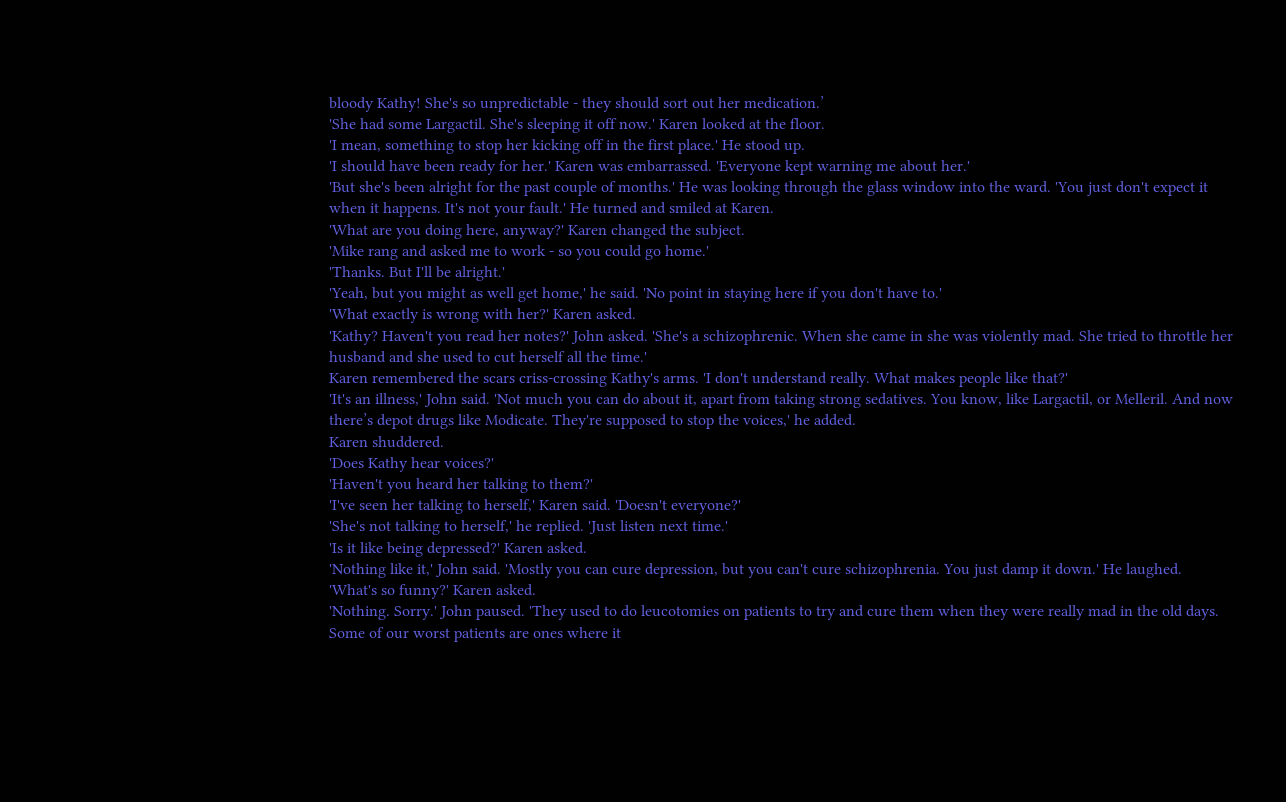bloody Kathy! She's so unpredictable - they should sort out her medication.’
'She had some Largactil. She's sleeping it off now.' Karen looked at the floor.
'I mean, something to stop her kicking off in the first place.' He stood up.
'I should have been ready for her.' Karen was embarrassed. 'Everyone kept warning me about her.'
'But she's been alright for the past couple of months.' He was looking through the glass window into the ward. 'You just don't expect it when it happens. It's not your fault.' He turned and smiled at Karen.
'What are you doing here, anyway?' Karen changed the subject.
'Mike rang and asked me to work - so you could go home.'
'Thanks. But I'll be alright.'
'Yeah, but you might as well get home,' he said. 'No point in staying here if you don't have to.'
'What exactly is wrong with her?' Karen asked.
'Kathy? Haven't you read her notes?' John asked. 'She's a schizophrenic. When she came in she was violently mad. She tried to throttle her husband and she used to cut herself all the time.'
Karen remembered the scars criss-crossing Kathy's arms. 'I don't understand really. What makes people like that?'
'It's an illness,' John said. 'Not much you can do about it, apart from taking strong sedatives. You know, like Largactil, or Melleril. And now there’s depot drugs like Modicate. They're supposed to stop the voices,' he added.
Karen shuddered.
'Does Kathy hear voices?'
'Haven't you heard her talking to them?'
'I've seen her talking to herself,' Karen said. 'Doesn't everyone?'
'She's not talking to herself,' he replied. 'Just listen next time.'
'Is it like being depressed?' Karen asked.
'Nothing like it,' John said. 'Mostly you can cure depression, but you can't cure schizophrenia. You just damp it down.' He laughed.
'What's so funny?' Karen asked.
'Nothing. Sorry.' John paused. 'They used to do leucotomies on patients to try and cure them when they were really mad in the old days. Some of our worst patients are ones where it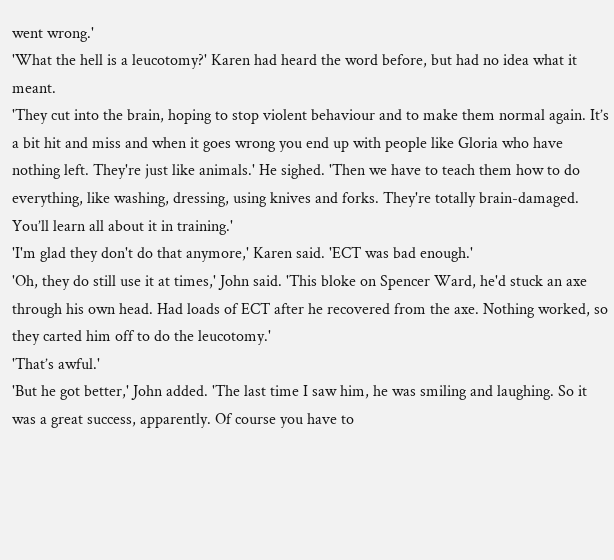went wrong.'
'What the hell is a leucotomy?' Karen had heard the word before, but had no idea what it meant.
'They cut into the brain, hoping to stop violent behaviour and to make them normal again. It’s a bit hit and miss and when it goes wrong you end up with people like Gloria who have nothing left. They're just like animals.' He sighed. 'Then we have to teach them how to do everything, like washing, dressing, using knives and forks. They're totally brain-damaged. You’ll learn all about it in training.'
'I'm glad they don't do that anymore,' Karen said. 'ECT was bad enough.'
'Oh, they do still use it at times,' John said. 'This bloke on Spencer Ward, he'd stuck an axe through his own head. Had loads of ECT after he recovered from the axe. Nothing worked, so they carted him off to do the leucotomy.'
'That’s awful.'
'But he got better,' John added. 'The last time I saw him, he was smiling and laughing. So it was a great success, apparently. Of course you have to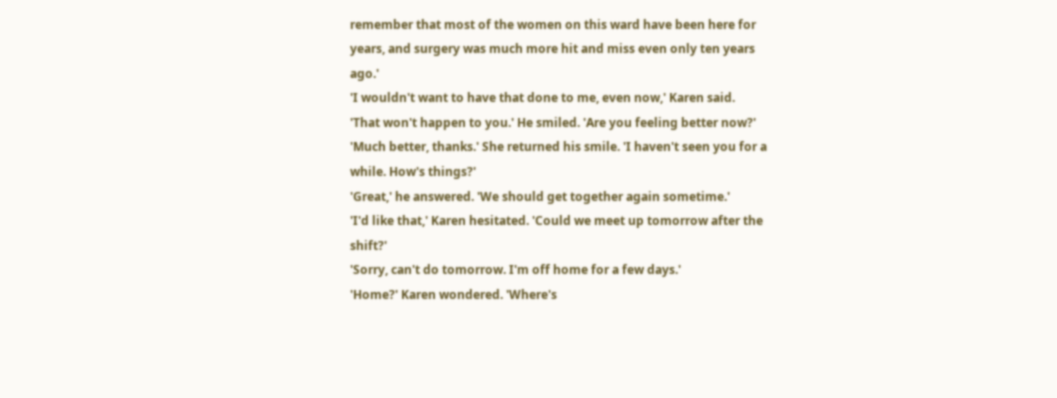remember that most of the women on this ward have been here for years, and surgery was much more hit and miss even only ten years ago.'
'I wouldn't want to have that done to me, even now,' Karen said.
'That won't happen to you.' He smiled. 'Are you feeling better now?'
'Much better, thanks.' She returned his smile. 'I haven't seen you for a while. How's things?'
'Great,' he answered. 'We should get together again sometime.'
'I'd like that,' Karen hesitated. 'Could we meet up tomorrow after the shift?'
'Sorry, can't do tomorrow. I'm off home for a few days.'
'Home?' Karen wondered. 'Where's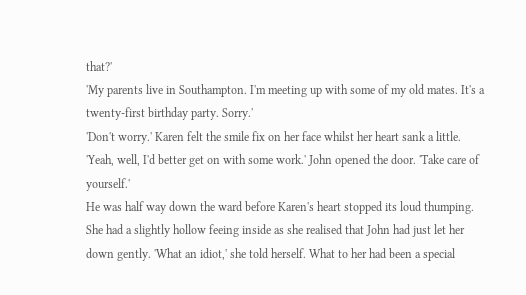that?'
'My parents live in Southampton. I'm meeting up with some of my old mates. It's a twenty-first birthday party. Sorry.'
'Don't worry.' Karen felt the smile fix on her face whilst her heart sank a little.
'Yeah, well, I'd better get on with some work.' John opened the door. 'Take care of yourself.'
He was half way down the ward before Karen's heart stopped its loud thumping. She had a slightly hollow feeing inside as she realised that John had just let her down gently. 'What an idiot,' she told herself. What to her had been a special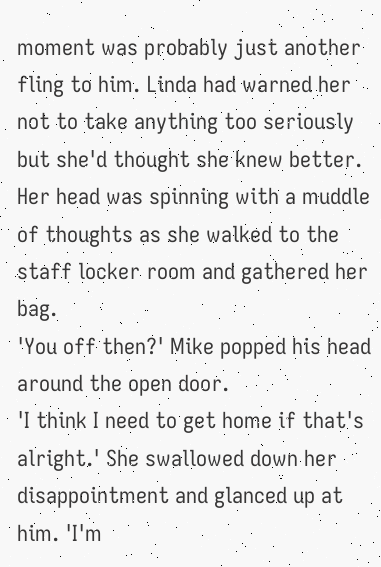moment was probably just another fling to him. Linda had warned her not to take anything too seriously but she'd thought she knew better. Her head was spinning with a muddle of thoughts as she walked to the staff locker room and gathered her bag.
'You off then?' Mike popped his head around the open door.
'I think I need to get home if that's alright.' She swallowed down her disappointment and glanced up at him. 'I'm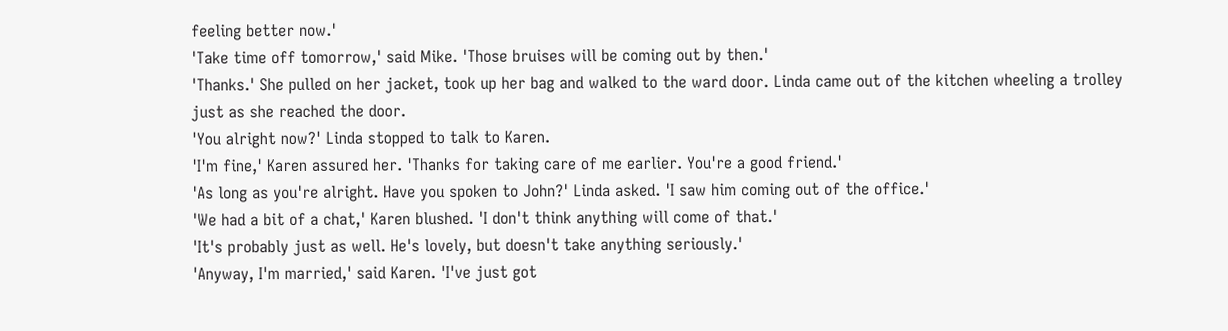feeling better now.'
'Take time off tomorrow,' said Mike. 'Those bruises will be coming out by then.'
'Thanks.' She pulled on her jacket, took up her bag and walked to the ward door. Linda came out of the kitchen wheeling a trolley just as she reached the door.
'You alright now?' Linda stopped to talk to Karen.
'I'm fine,' Karen assured her. 'Thanks for taking care of me earlier. You're a good friend.'
'As long as you're alright. Have you spoken to John?' Linda asked. 'I saw him coming out of the office.'
'We had a bit of a chat,' Karen blushed. 'I don't think anything will come of that.'
'It's probably just as well. He's lovely, but doesn't take anything seriously.'
'Anyway, I'm married,' said Karen. 'I've just got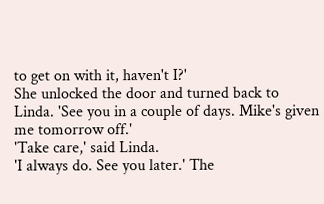to get on with it, haven't I?'
She unlocked the door and turned back to Linda. 'See you in a couple of days. Mike's given me tomorrow off.'
'Take care,' said Linda.
'I always do. See you later.' The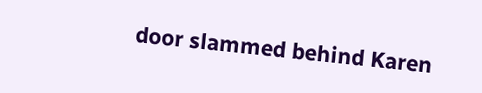door slammed behind Karen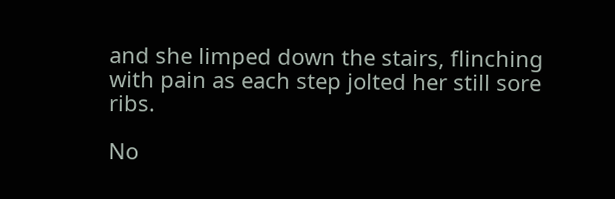and she limped down the stairs, flinching with pain as each step jolted her still sore ribs.

No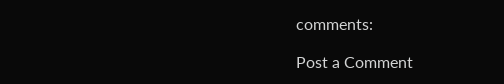comments:

Post a Comment